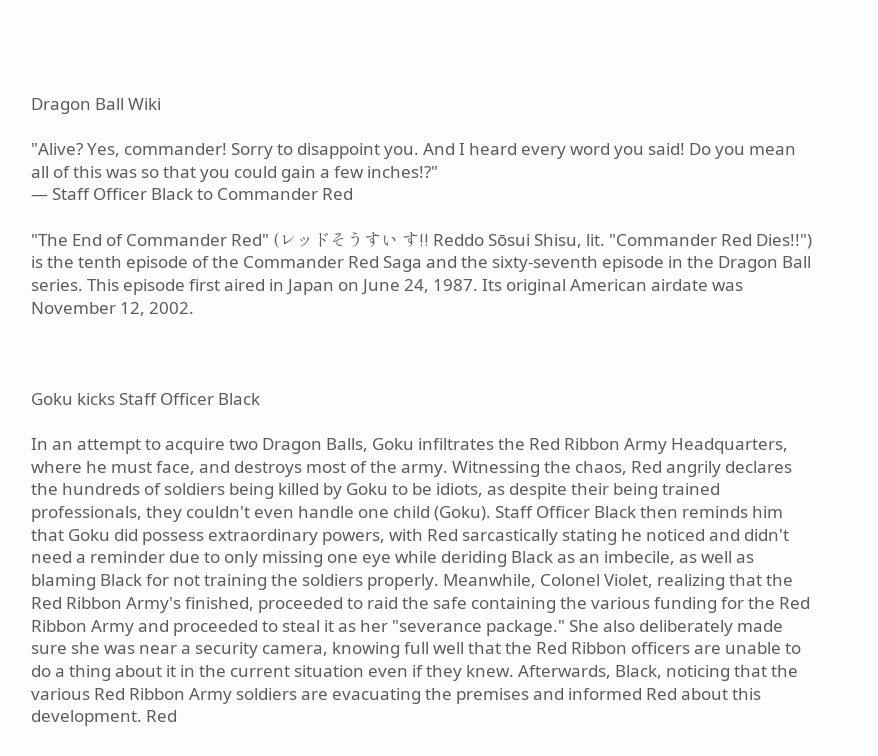Dragon Ball Wiki

"Alive? Yes, commander! Sorry to disappoint you. And I heard every word you said! Do you mean all of this was so that you could gain a few inches!?"
— Staff Officer Black to Commander Red

"The End of Commander Red" (レッドそうすい す!! Reddo Sōsui Shisu, lit. "Commander Red Dies!!") is the tenth episode of the Commander Red Saga and the sixty-seventh episode in the Dragon Ball series. This episode first aired in Japan on June 24, 1987. Its original American airdate was November 12, 2002.



Goku kicks Staff Officer Black

In an attempt to acquire two Dragon Balls, Goku infiltrates the Red Ribbon Army Headquarters, where he must face, and destroys most of the army. Witnessing the chaos, Red angrily declares the hundreds of soldiers being killed by Goku to be idiots, as despite their being trained professionals, they couldn't even handle one child (Goku). Staff Officer Black then reminds him that Goku did possess extraordinary powers, with Red sarcastically stating he noticed and didn't need a reminder due to only missing one eye while deriding Black as an imbecile, as well as blaming Black for not training the soldiers properly. Meanwhile, Colonel Violet, realizing that the Red Ribbon Army's finished, proceeded to raid the safe containing the various funding for the Red Ribbon Army and proceeded to steal it as her "severance package." She also deliberately made sure she was near a security camera, knowing full well that the Red Ribbon officers are unable to do a thing about it in the current situation even if they knew. Afterwards, Black, noticing that the various Red Ribbon Army soldiers are evacuating the premises and informed Red about this development. Red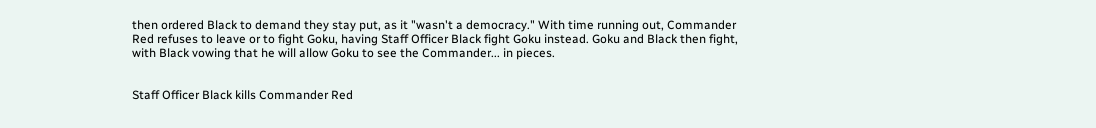then ordered Black to demand they stay put, as it "wasn't a democracy." With time running out, Commander Red refuses to leave or to fight Goku, having Staff Officer Black fight Goku instead. Goku and Black then fight, with Black vowing that he will allow Goku to see the Commander... in pieces.


Staff Officer Black kills Commander Red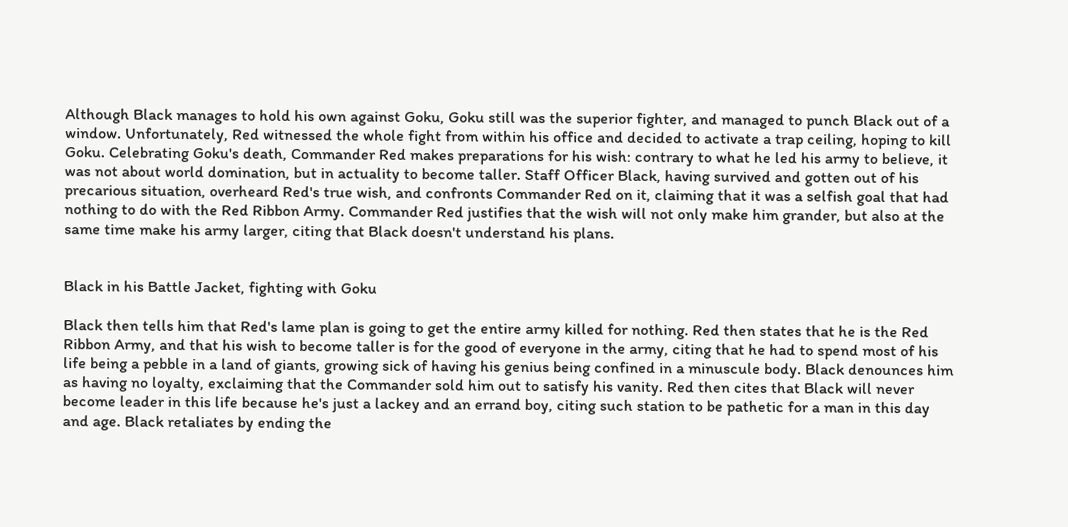Although Black manages to hold his own against Goku, Goku still was the superior fighter, and managed to punch Black out of a window. Unfortunately, Red witnessed the whole fight from within his office and decided to activate a trap ceiling, hoping to kill Goku. Celebrating Goku's death, Commander Red makes preparations for his wish: contrary to what he led his army to believe, it was not about world domination, but in actuality to become taller. Staff Officer Black, having survived and gotten out of his precarious situation, overheard Red's true wish, and confronts Commander Red on it, claiming that it was a selfish goal that had nothing to do with the Red Ribbon Army. Commander Red justifies that the wish will not only make him grander, but also at the same time make his army larger, citing that Black doesn't understand his plans.


Black in his Battle Jacket, fighting with Goku

Black then tells him that Red's lame plan is going to get the entire army killed for nothing. Red then states that he is the Red Ribbon Army, and that his wish to become taller is for the good of everyone in the army, citing that he had to spend most of his life being a pebble in a land of giants, growing sick of having his genius being confined in a minuscule body. Black denounces him as having no loyalty, exclaiming that the Commander sold him out to satisfy his vanity. Red then cites that Black will never become leader in this life because he's just a lackey and an errand boy, citing such station to be pathetic for a man in this day and age. Black retaliates by ending the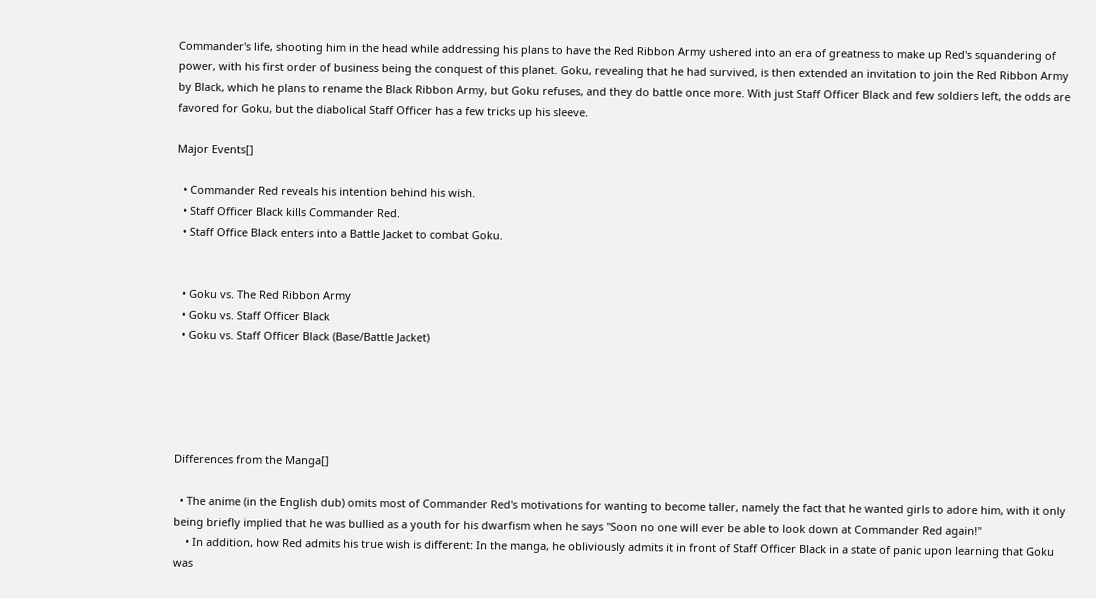Commander's life, shooting him in the head while addressing his plans to have the Red Ribbon Army ushered into an era of greatness to make up Red's squandering of power, with his first order of business being the conquest of this planet. Goku, revealing that he had survived, is then extended an invitation to join the Red Ribbon Army by Black, which he plans to rename the Black Ribbon Army, but Goku refuses, and they do battle once more. With just Staff Officer Black and few soldiers left, the odds are favored for Goku, but the diabolical Staff Officer has a few tricks up his sleeve.

Major Events[]

  • Commander Red reveals his intention behind his wish.
  • Staff Officer Black kills Commander Red.
  • Staff Office Black enters into a Battle Jacket to combat Goku.


  • Goku vs. The Red Ribbon Army
  • Goku vs. Staff Officer Black
  • Goku vs. Staff Officer Black (Base/Battle Jacket)





Differences from the Manga[]

  • The anime (in the English dub) omits most of Commander Red's motivations for wanting to become taller, namely the fact that he wanted girls to adore him, with it only being briefly implied that he was bullied as a youth for his dwarfism when he says "Soon no one will ever be able to look down at Commander Red again!"
    • In addition, how Red admits his true wish is different: In the manga, he obliviously admits it in front of Staff Officer Black in a state of panic upon learning that Goku was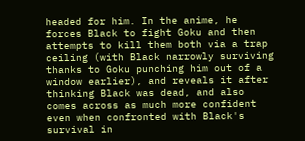headed for him. In the anime, he forces Black to fight Goku and then attempts to kill them both via a trap ceiling (with Black narrowly surviving thanks to Goku punching him out of a window earlier), and reveals it after thinking Black was dead, and also comes across as much more confident even when confronted with Black's survival in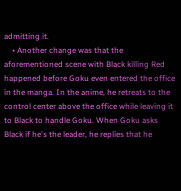admitting it.
    • Another change was that the aforementioned scene with Black killing Red happened before Goku even entered the office in the manga. In the anime, he retreats to the control center above the office while leaving it to Black to handle Goku. When Goku asks Black if he's the leader, he replies that he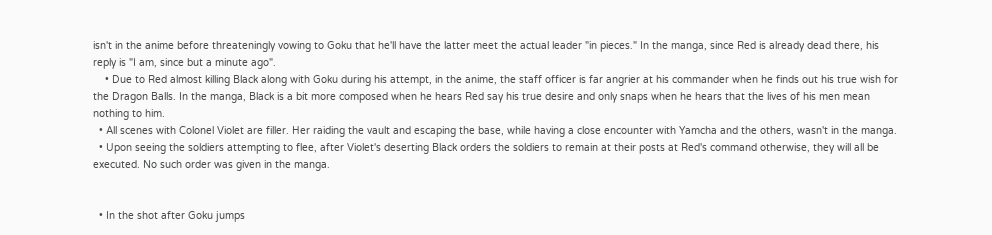isn't in the anime before threateningly vowing to Goku that he'll have the latter meet the actual leader "in pieces." In the manga, since Red is already dead there, his reply is "I am, since but a minute ago".
    • Due to Red almost killing Black along with Goku during his attempt, in the anime, the staff officer is far angrier at his commander when he finds out his true wish for the Dragon Balls. In the manga, Black is a bit more composed when he hears Red say his true desire and only snaps when he hears that the lives of his men mean nothing to him.
  • All scenes with Colonel Violet are filler. Her raiding the vault and escaping the base, while having a close encounter with Yamcha and the others, wasn't in the manga.
  • Upon seeing the soldiers attempting to flee, after Violet's deserting Black orders the soldiers to remain at their posts at Red's command otherwise, they will all be executed. No such order was given in the manga.


  • In the shot after Goku jumps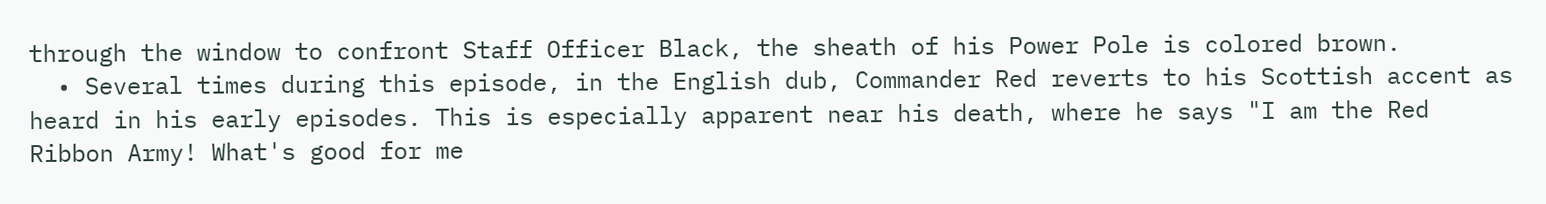through the window to confront Staff Officer Black, the sheath of his Power Pole is colored brown.
  • Several times during this episode, in the English dub, Commander Red reverts to his Scottish accent as heard in his early episodes. This is especially apparent near his death, where he says "I am the Red Ribbon Army! What's good for me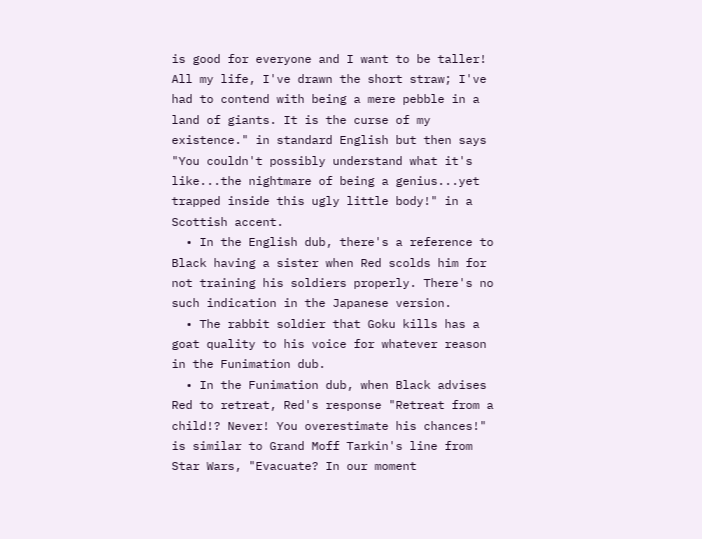is good for everyone and I want to be taller! All my life, I've drawn the short straw; I've had to contend with being a mere pebble in a land of giants. It is the curse of my existence." in standard English but then says "You couldn't possibly understand what it's like...the nightmare of being a genius...yet trapped inside this ugly little body!" in a Scottish accent.
  • In the English dub, there's a reference to Black having a sister when Red scolds him for not training his soldiers properly. There's no such indication in the Japanese version.
  • The rabbit soldier that Goku kills has a goat quality to his voice for whatever reason in the Funimation dub.
  • In the Funimation dub, when Black advises Red to retreat, Red's response "Retreat from a child!? Never! You overestimate his chances!" is similar to Grand Moff Tarkin's line from Star Wars, "Evacuate? In our moment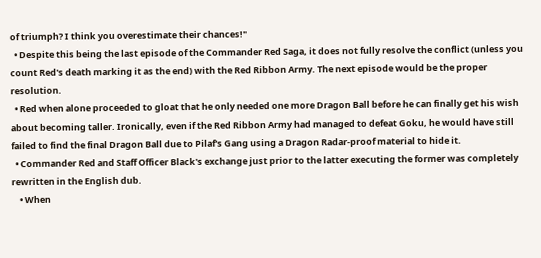of triumph? I think you overestimate their chances!"
  • Despite this being the last episode of the Commander Red Saga, it does not fully resolve the conflict (unless you count Red's death marking it as the end) with the Red Ribbon Army. The next episode would be the proper resolution.
  • Red when alone proceeded to gloat that he only needed one more Dragon Ball before he can finally get his wish about becoming taller. Ironically, even if the Red Ribbon Army had managed to defeat Goku, he would have still failed to find the final Dragon Ball due to Pilaf's Gang using a Dragon Radar-proof material to hide it.
  • Commander Red and Staff Officer Black's exchange just prior to the latter executing the former was completely rewritten in the English dub.
    • When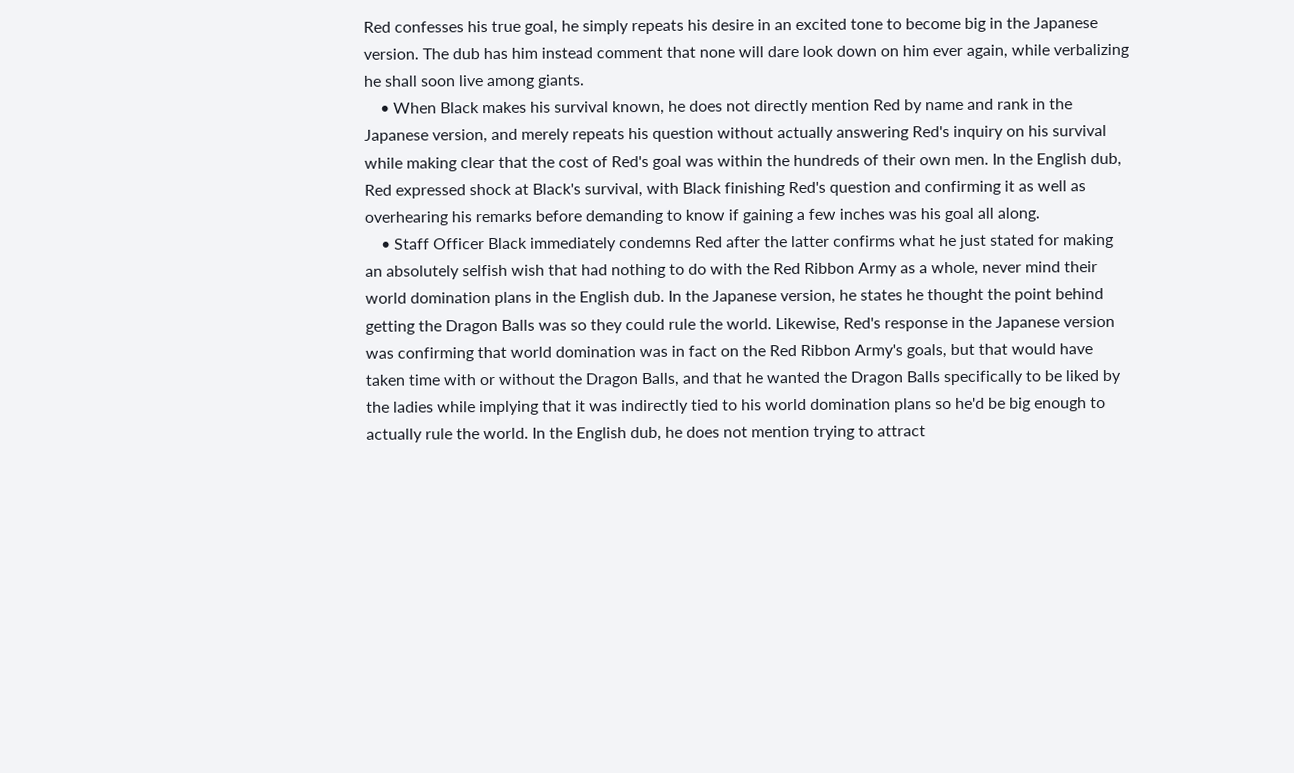Red confesses his true goal, he simply repeats his desire in an excited tone to become big in the Japanese version. The dub has him instead comment that none will dare look down on him ever again, while verbalizing he shall soon live among giants.
    • When Black makes his survival known, he does not directly mention Red by name and rank in the Japanese version, and merely repeats his question without actually answering Red's inquiry on his survival while making clear that the cost of Red's goal was within the hundreds of their own men. In the English dub, Red expressed shock at Black's survival, with Black finishing Red's question and confirming it as well as overhearing his remarks before demanding to know if gaining a few inches was his goal all along.
    • Staff Officer Black immediately condemns Red after the latter confirms what he just stated for making an absolutely selfish wish that had nothing to do with the Red Ribbon Army as a whole, never mind their world domination plans in the English dub. In the Japanese version, he states he thought the point behind getting the Dragon Balls was so they could rule the world. Likewise, Red's response in the Japanese version was confirming that world domination was in fact on the Red Ribbon Army's goals, but that would have taken time with or without the Dragon Balls, and that he wanted the Dragon Balls specifically to be liked by the ladies while implying that it was indirectly tied to his world domination plans so he'd be big enough to actually rule the world. In the English dub, he does not mention trying to attract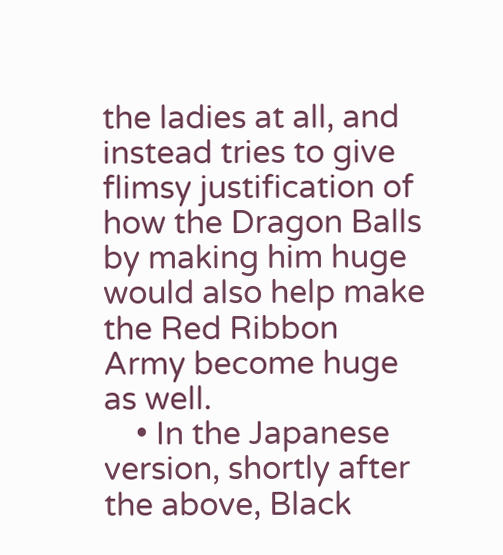the ladies at all, and instead tries to give flimsy justification of how the Dragon Balls by making him huge would also help make the Red Ribbon Army become huge as well.
    • In the Japanese version, shortly after the above, Black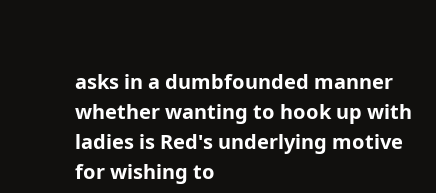asks in a dumbfounded manner whether wanting to hook up with ladies is Red's underlying motive for wishing to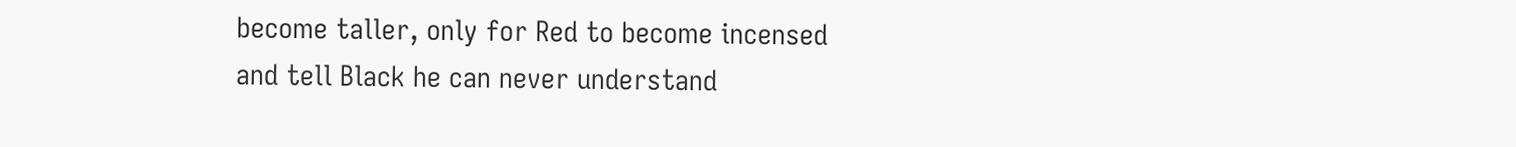become taller, only for Red to become incensed and tell Black he can never understand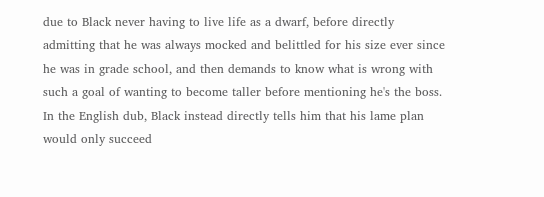due to Black never having to live life as a dwarf, before directly admitting that he was always mocked and belittled for his size ever since he was in grade school, and then demands to know what is wrong with such a goal of wanting to become taller before mentioning he's the boss. In the English dub, Black instead directly tells him that his lame plan would only succeed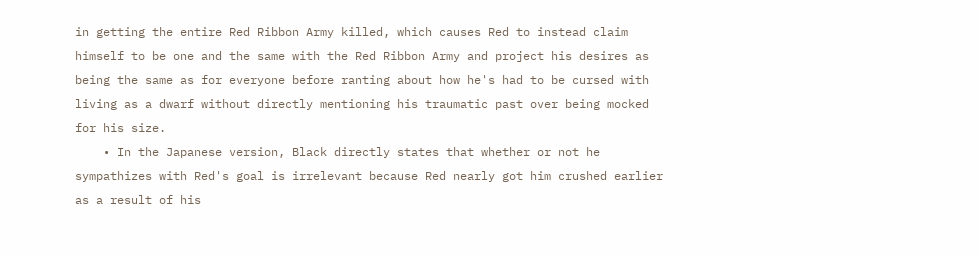in getting the entire Red Ribbon Army killed, which causes Red to instead claim himself to be one and the same with the Red Ribbon Army and project his desires as being the same as for everyone before ranting about how he's had to be cursed with living as a dwarf without directly mentioning his traumatic past over being mocked for his size.
    • In the Japanese version, Black directly states that whether or not he sympathizes with Red's goal is irrelevant because Red nearly got him crushed earlier as a result of his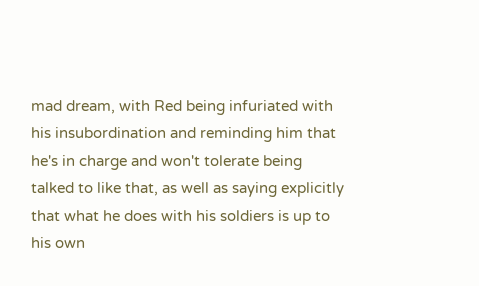mad dream, with Red being infuriated with his insubordination and reminding him that he's in charge and won't tolerate being talked to like that, as well as saying explicitly that what he does with his soldiers is up to his own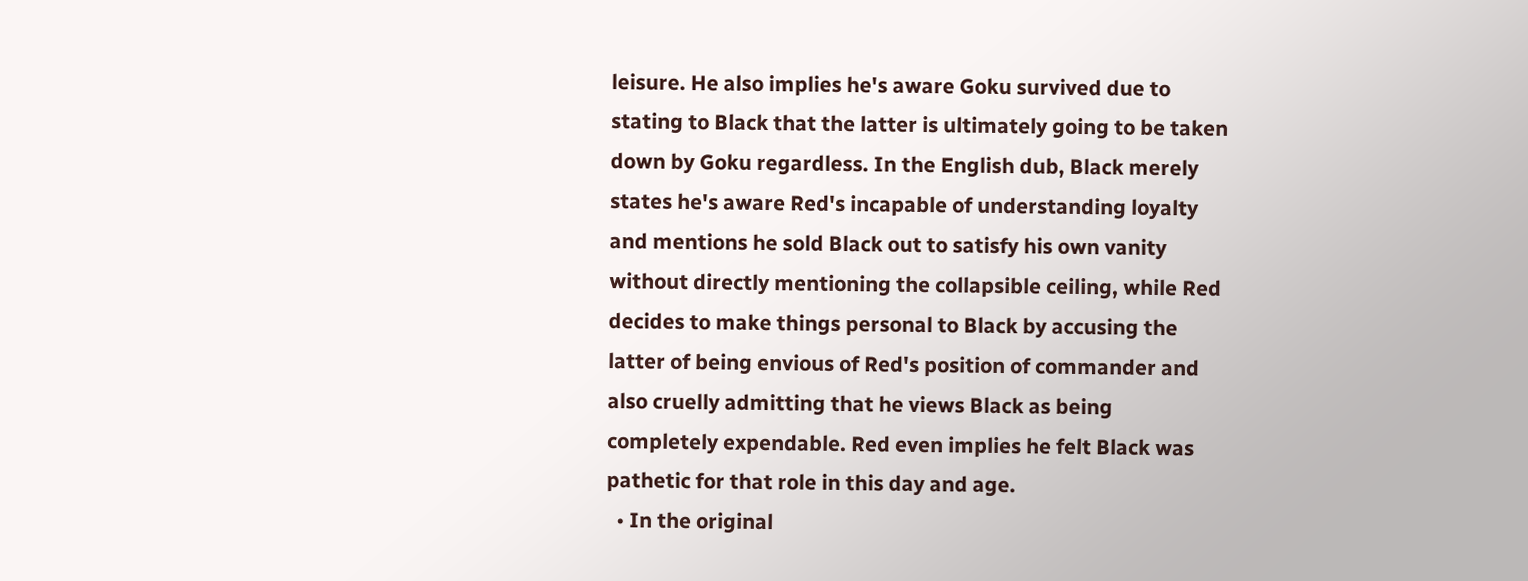leisure. He also implies he's aware Goku survived due to stating to Black that the latter is ultimately going to be taken down by Goku regardless. In the English dub, Black merely states he's aware Red's incapable of understanding loyalty and mentions he sold Black out to satisfy his own vanity without directly mentioning the collapsible ceiling, while Red decides to make things personal to Black by accusing the latter of being envious of Red's position of commander and also cruelly admitting that he views Black as being completely expendable. Red even implies he felt Black was pathetic for that role in this day and age.
  • In the original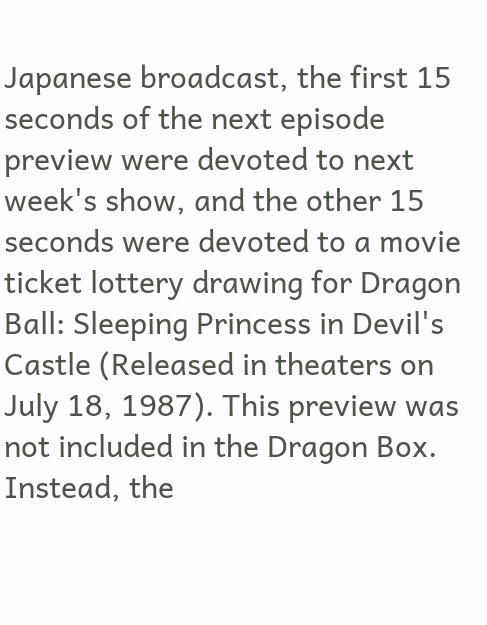Japanese broadcast, the first 15 seconds of the next episode preview were devoted to next week's show, and the other 15 seconds were devoted to a movie ticket lottery drawing for Dragon Ball: Sleeping Princess in Devil's Castle (Released in theaters on July 18, 1987). This preview was not included in the Dragon Box. Instead, the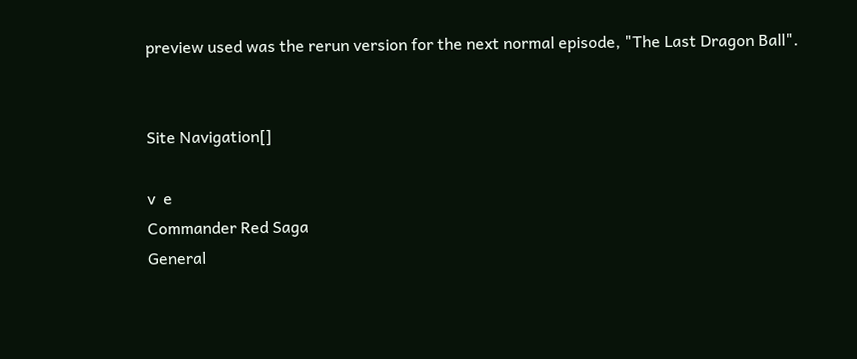preview used was the rerun version for the next normal episode, "The Last Dragon Ball".


Site Navigation[]

v  e
Commander Red Saga
General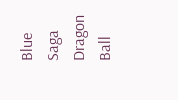Blue Saga
Dragon Ball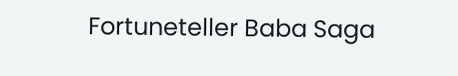Fortuneteller Baba Saga